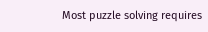Most puzzle solving requires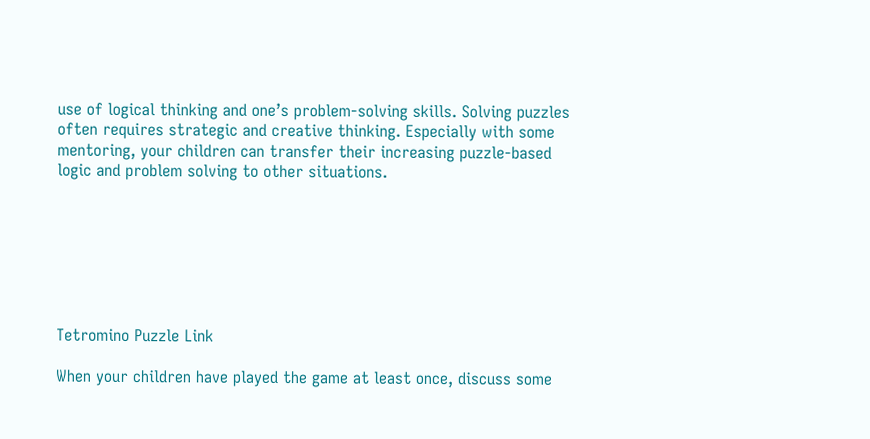use of logical thinking and one’s problem-solving skills. Solving puzzles often requires strategic and creative thinking. Especially with some mentoring, your children can transfer their increasing puzzle-based logic and problem solving to other situations.







Tetromino Puzzle Link

When your children have played the game at least once, discuss some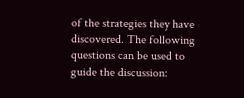of the strategies they have discovered. The following questions can be used to guide the discussion: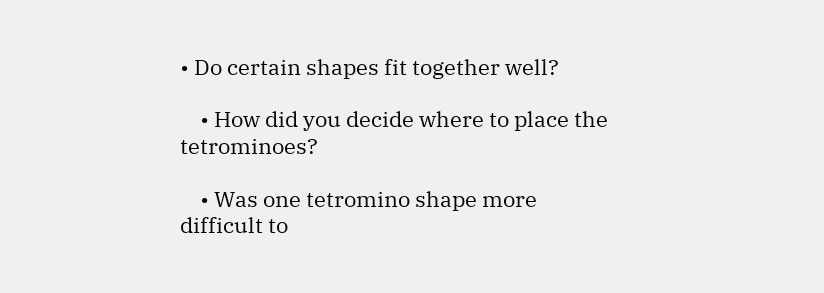• Do certain shapes fit together well?

    • How did you decide where to place the tetrominoes?

    • Was one tetromino shape more difficult to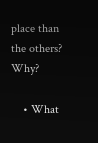place than the others? Why?

    • What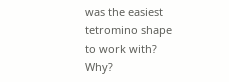was the easiest tetromino shape to work with? Why?